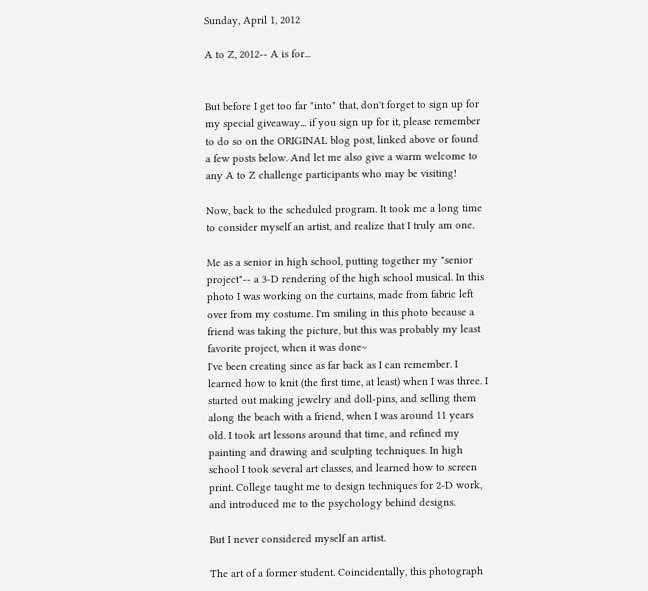Sunday, April 1, 2012

A to Z, 2012-- A is for...


But before I get too far "into" that, don't forget to sign up for my special giveaway... if you sign up for it, please remember to do so on the ORIGINAL blog post, linked above or found a few posts below. And let me also give a warm welcome to any A to Z challenge participants who may be visiting!

Now, back to the scheduled program. It took me a long time to consider myself an artist, and realize that I truly am one.

Me as a senior in high school, putting together my "senior project"-- a 3-D rendering of the high school musical. In this photo I was working on the curtains, made from fabric left over from my costume. I'm smiling in this photo because a friend was taking the picture, but this was probably my least favorite project, when it was done~
I've been creating since as far back as I can remember. I learned how to knit (the first time, at least) when I was three. I started out making jewelry and doll-pins, and selling them along the beach with a friend, when I was around 11 years old. I took art lessons around that time, and refined my painting and drawing and sculpting techniques. In high school I took several art classes, and learned how to screen print. College taught me to design techniques for 2-D work, and introduced me to the psychology behind designs.

But I never considered myself an artist.

The art of a former student. Coincidentally, this photograph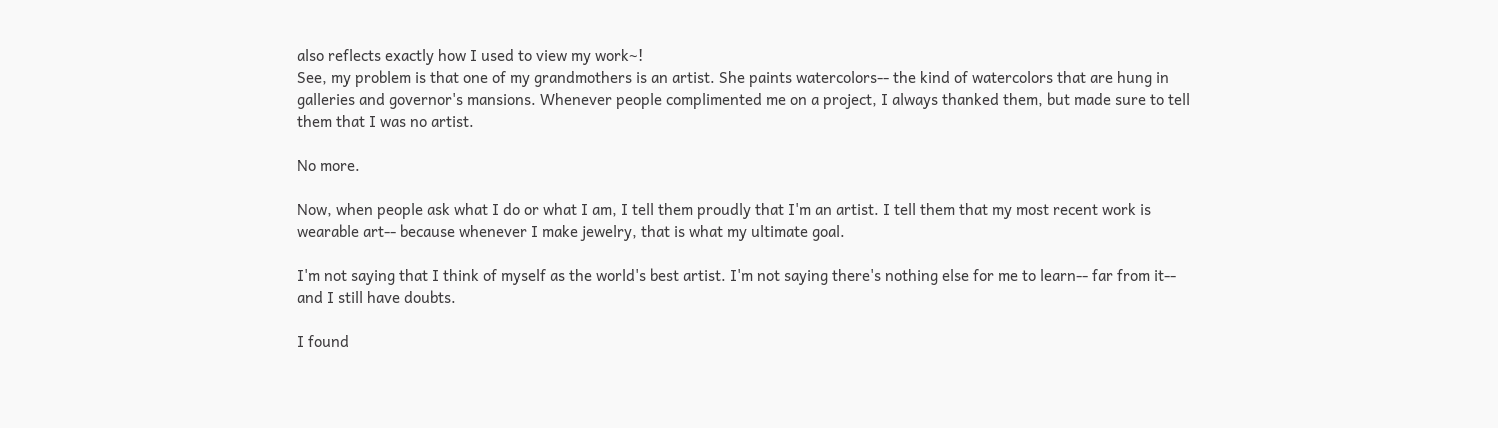also reflects exactly how I used to view my work~!
See, my problem is that one of my grandmothers is an artist. She paints watercolors-- the kind of watercolors that are hung in galleries and governor's mansions. Whenever people complimented me on a project, I always thanked them, but made sure to tell them that I was no artist.

No more.

Now, when people ask what I do or what I am, I tell them proudly that I'm an artist. I tell them that my most recent work is wearable art-- because whenever I make jewelry, that is what my ultimate goal.

I'm not saying that I think of myself as the world's best artist. I'm not saying there's nothing else for me to learn-- far from it-- and I still have doubts.

I found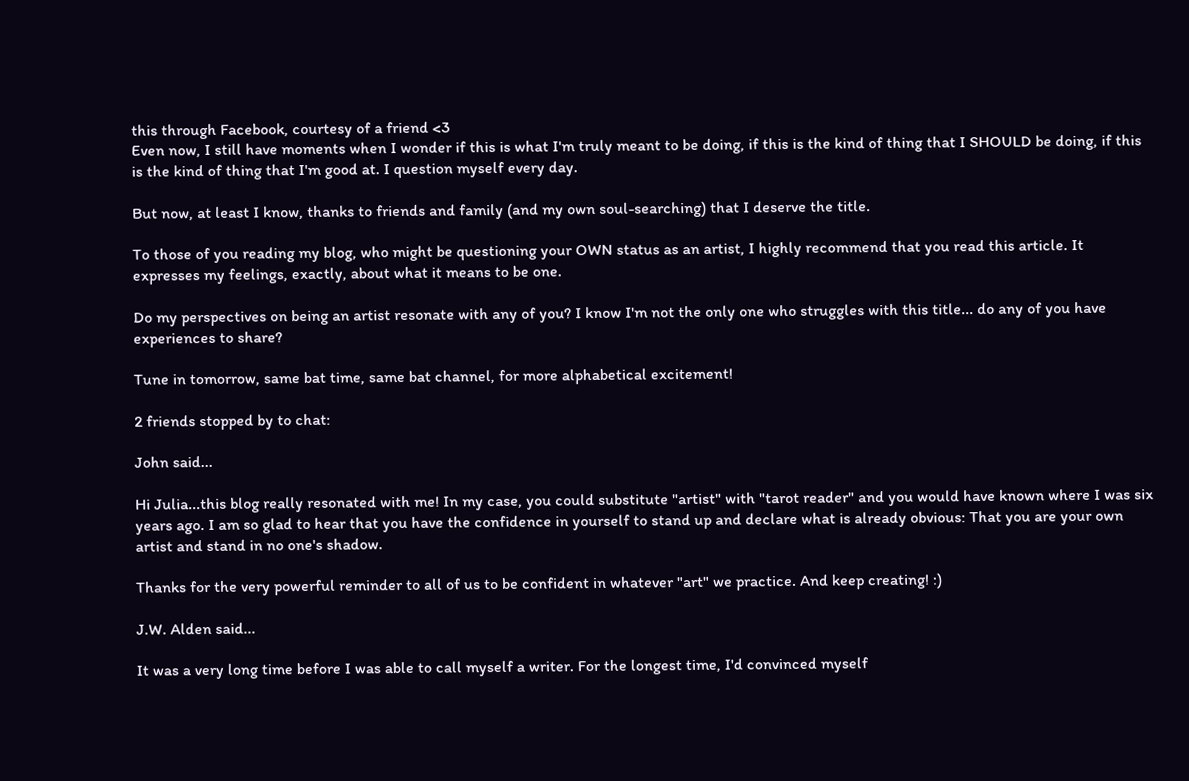this through Facebook, courtesy of a friend <3
Even now, I still have moments when I wonder if this is what I'm truly meant to be doing, if this is the kind of thing that I SHOULD be doing, if this is the kind of thing that I'm good at. I question myself every day.

But now, at least I know, thanks to friends and family (and my own soul-searching) that I deserve the title.

To those of you reading my blog, who might be questioning your OWN status as an artist, I highly recommend that you read this article. It expresses my feelings, exactly, about what it means to be one.

Do my perspectives on being an artist resonate with any of you? I know I'm not the only one who struggles with this title... do any of you have experiences to share?

Tune in tomorrow, same bat time, same bat channel, for more alphabetical excitement!

2 friends stopped by to chat:

John said...

Hi Julia...this blog really resonated with me! In my case, you could substitute "artist" with "tarot reader" and you would have known where I was six years ago. I am so glad to hear that you have the confidence in yourself to stand up and declare what is already obvious: That you are your own artist and stand in no one's shadow.

Thanks for the very powerful reminder to all of us to be confident in whatever "art" we practice. And keep creating! :)

J.W. Alden said...

It was a very long time before I was able to call myself a writer. For the longest time, I'd convinced myself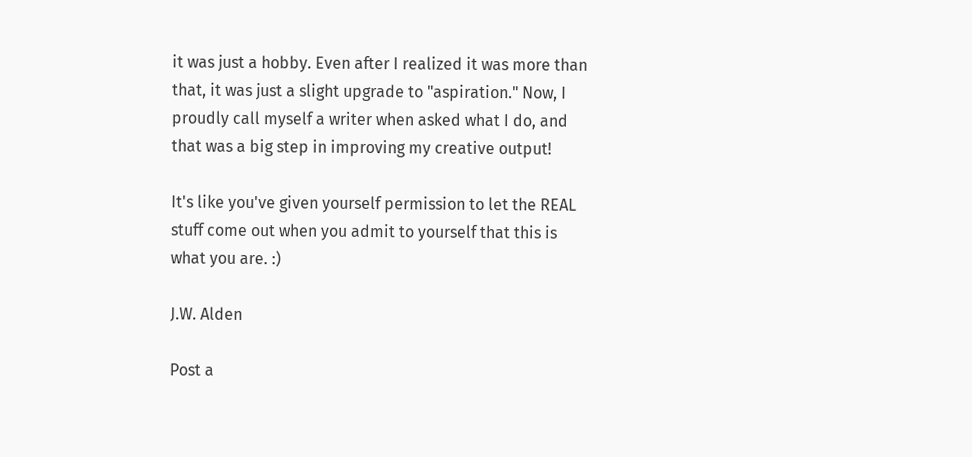it was just a hobby. Even after I realized it was more than that, it was just a slight upgrade to "aspiration." Now, I proudly call myself a writer when asked what I do, and that was a big step in improving my creative output!

It's like you've given yourself permission to let the REAL stuff come out when you admit to yourself that this is what you are. :)

J.W. Alden

Post a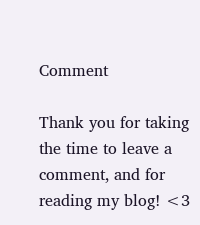Comment

Thank you for taking the time to leave a comment, and for reading my blog! <3